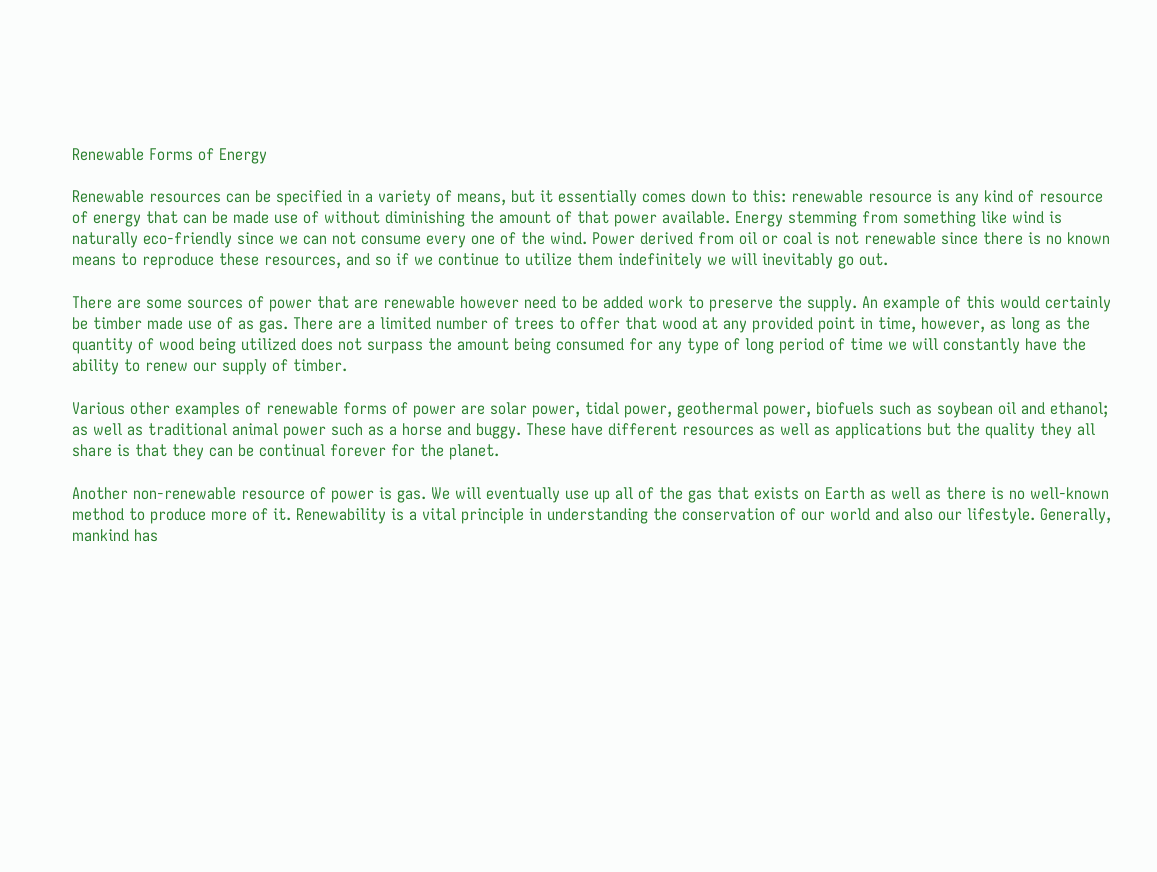Renewable Forms of Energy

Renewable resources can be specified in a variety of means, but it essentially comes down to this: renewable resource is any kind of resource of energy that can be made use of without diminishing the amount of that power available. Energy stemming from something like wind is naturally eco-friendly since we can not consume every one of the wind. Power derived from oil or coal is not renewable since there is no known means to reproduce these resources, and so if we continue to utilize them indefinitely we will inevitably go out.

There are some sources of power that are renewable however need to be added work to preserve the supply. An example of this would certainly be timber made use of as gas. There are a limited number of trees to offer that wood at any provided point in time, however, as long as the quantity of wood being utilized does not surpass the amount being consumed for any type of long period of time we will constantly have the ability to renew our supply of timber.

Various other examples of renewable forms of power are solar power, tidal power, geothermal power, biofuels such as soybean oil and ethanol; as well as traditional animal power such as a horse and buggy. These have different resources as well as applications but the quality they all share is that they can be continual forever for the planet.

Another non-renewable resource of power is gas. We will eventually use up all of the gas that exists on Earth as well as there is no well-known method to produce more of it. Renewability is a vital principle in understanding the conservation of our world and also our lifestyle. Generally, mankind has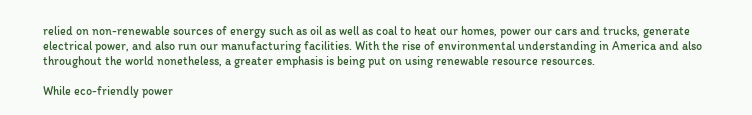relied on non-renewable sources of energy such as oil as well as coal to heat our homes, power our cars and trucks, generate electrical power, and also run our manufacturing facilities. With the rise of environmental understanding in America and also throughout the world nonetheless, a greater emphasis is being put on using renewable resource resources.

While eco-friendly power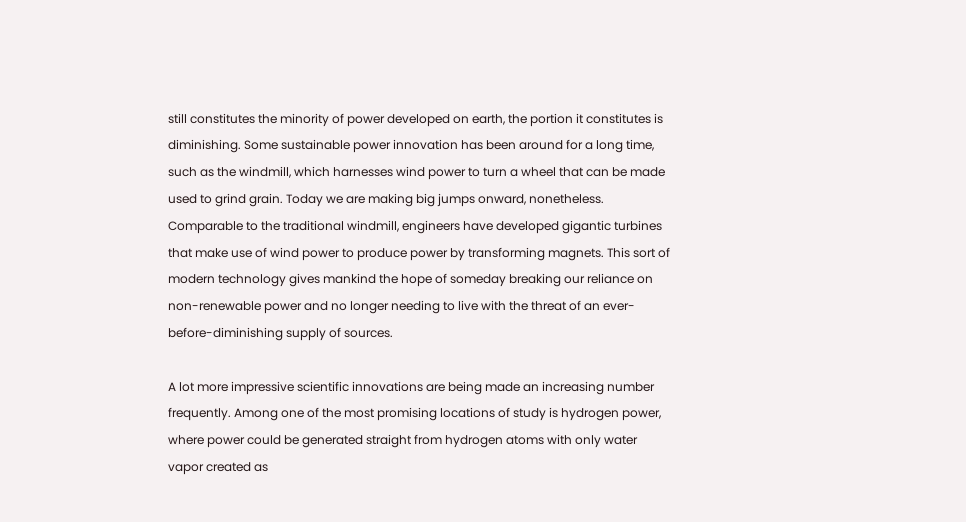still constitutes the minority of power developed on earth, the portion it constitutes is diminishing. Some sustainable power innovation has been around for a long time, such as the windmill, which harnesses wind power to turn a wheel that can be made used to grind grain. Today we are making big jumps onward, nonetheless. Comparable to the traditional windmill, engineers have developed gigantic turbines that make use of wind power to produce power by transforming magnets. This sort of modern technology gives mankind the hope of someday breaking our reliance on non-renewable power and no longer needing to live with the threat of an ever-before-diminishing supply of sources.

A lot more impressive scientific innovations are being made an increasing number frequently. Among one of the most promising locations of study is hydrogen power, where power could be generated straight from hydrogen atoms with only water vapor created as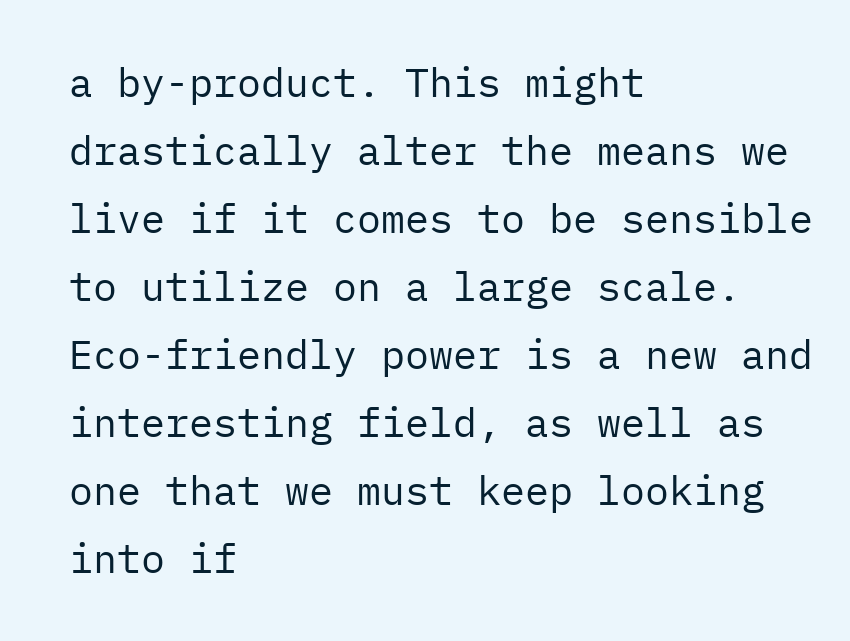a by-product. This might drastically alter the means we live if it comes to be sensible to utilize on a large scale. Eco-friendly power is a new and interesting field, as well as one that we must keep looking into if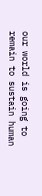our world is going to remain to sustain human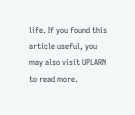life. If you found this article useful, you may also visit UPLARN to read more.